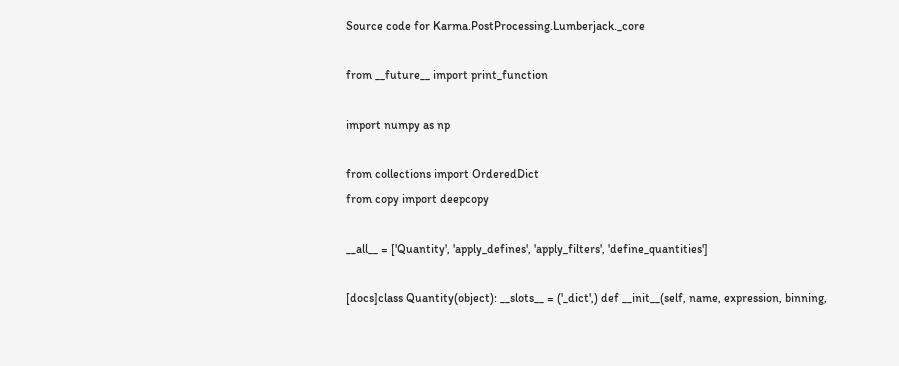Source code for Karma.PostProcessing.Lumberjack._core

from __future__ import print_function

import numpy as np

from collections import OrderedDict
from copy import deepcopy

__all__ = ['Quantity', 'apply_defines', 'apply_filters', 'define_quantities']

[docs]class Quantity(object): __slots__ = ('_dict',) def __init__(self, name, expression, binning,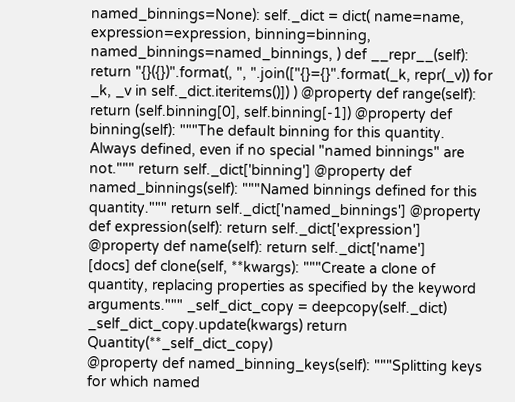named_binnings=None): self._dict = dict( name=name, expression=expression, binning=binning, named_binnings=named_binnings, ) def __repr__(self): return "{}({})".format(, ", ".join(["{}={}".format(_k, repr(_v)) for _k, _v in self._dict.iteritems()]) ) @property def range(self): return (self.binning[0], self.binning[-1]) @property def binning(self): """The default binning for this quantity. Always defined, even if no special "named binnings" are not.""" return self._dict['binning'] @property def named_binnings(self): """Named binnings defined for this quantity.""" return self._dict['named_binnings'] @property def expression(self): return self._dict['expression'] @property def name(self): return self._dict['name']
[docs] def clone(self, **kwargs): """Create a clone of quantity, replacing properties as specified by the keyword arguments.""" _self_dict_copy = deepcopy(self._dict) _self_dict_copy.update(kwargs) return Quantity(**_self_dict_copy)
@property def named_binning_keys(self): """Splitting keys for which named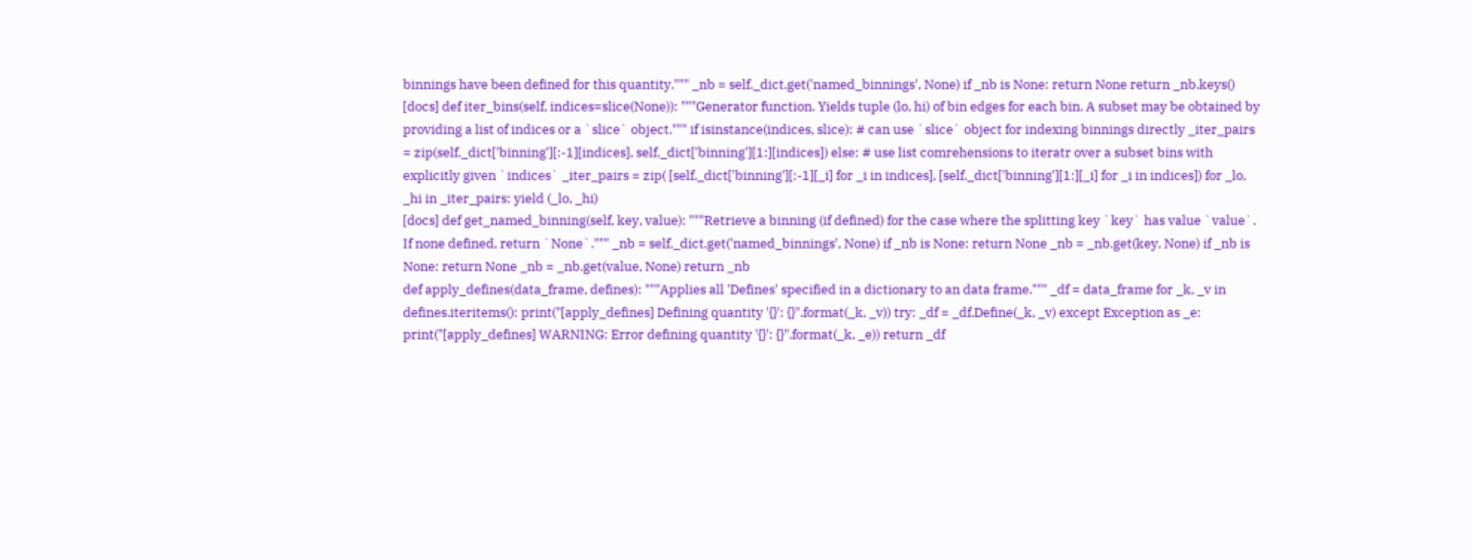binnings have been defined for this quantity.""" _nb = self._dict.get('named_binnings', None) if _nb is None: return None return _nb.keys()
[docs] def iter_bins(self, indices=slice(None)): """Generator function. Yields tuple (lo, hi) of bin edges for each bin. A subset may be obtained by providing a list of indices or a `slice` object.""" if isinstance(indices, slice): # can use `slice` object for indexing binnings directly _iter_pairs = zip(self._dict['binning'][:-1][indices], self._dict['binning'][1:][indices]) else: # use list comrehensions to iteratr over a subset bins with explicitly given `indices` _iter_pairs = zip( [self._dict['binning'][:-1][_i] for _i in indices], [self._dict['binning'][1:][_i] for _i in indices]) for _lo, _hi in _iter_pairs: yield (_lo, _hi)
[docs] def get_named_binning(self, key, value): """Retrieve a binning (if defined) for the case where the splitting key `key` has value `value`. If none defined, return `None`.""" _nb = self._dict.get('named_binnings', None) if _nb is None: return None _nb = _nb.get(key, None) if _nb is None: return None _nb = _nb.get(value, None) return _nb
def apply_defines(data_frame, defines): """Applies all 'Defines' specified in a dictionary to an data frame.""" _df = data_frame for _k, _v in defines.iteritems(): print("[apply_defines] Defining quantity '{}': {}".format(_k, _v)) try: _df = _df.Define(_k, _v) except Exception as _e: print("[apply_defines] WARNING: Error defining quantity '{}': {}".format(_k, _e)) return _df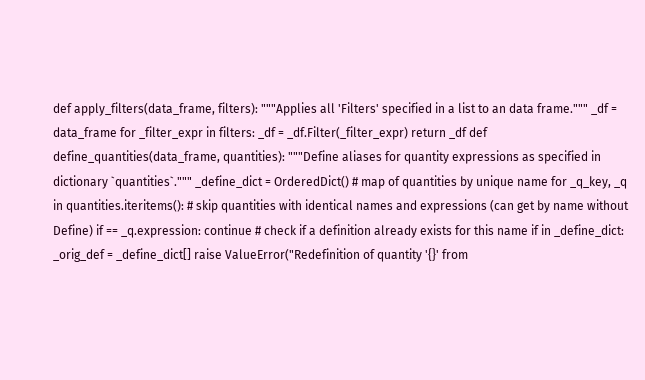def apply_filters(data_frame, filters): """Applies all 'Filters' specified in a list to an data frame.""" _df = data_frame for _filter_expr in filters: _df = _df.Filter(_filter_expr) return _df def define_quantities(data_frame, quantities): """Define aliases for quantity expressions as specified in dictionary `quantities`.""" _define_dict = OrderedDict() # map of quantities by unique name for _q_key, _q in quantities.iteritems(): # skip quantities with identical names and expressions (can get by name without Define) if == _q.expression: continue # check if a definition already exists for this name if in _define_dict: _orig_def = _define_dict[] raise ValueError("Redefinition of quantity '{}' from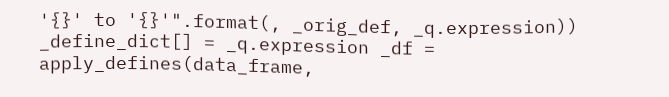'{}' to '{}'".format(, _orig_def, _q.expression)) _define_dict[] = _q.expression _df = apply_defines(data_frame,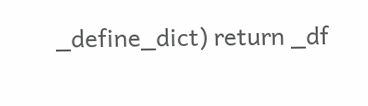_define_dict) return _df